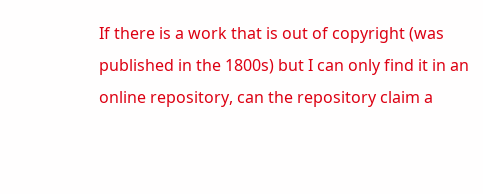If there is a work that is out of copyright (was published in the 1800s) but I can only find it in an online repository, can the repository claim a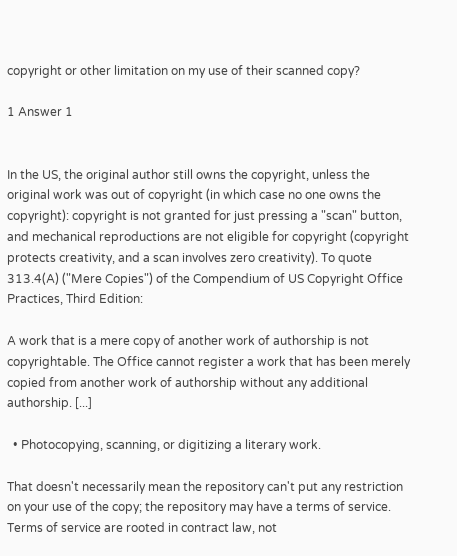copyright or other limitation on my use of their scanned copy?

1 Answer 1


In the US, the original author still owns the copyright, unless the original work was out of copyright (in which case no one owns the copyright): copyright is not granted for just pressing a "scan" button, and mechanical reproductions are not eligible for copyright (copyright protects creativity, and a scan involves zero creativity). To quote 313.4(A) ("Mere Copies") of the Compendium of US Copyright Office Practices, Third Edition:

A work that is a mere copy of another work of authorship is not copyrightable. The Office cannot register a work that has been merely copied from another work of authorship without any additional authorship. [...]

  • Photocopying, scanning, or digitizing a literary work.

That doesn't necessarily mean the repository can't put any restriction on your use of the copy; the repository may have a terms of service. Terms of service are rooted in contract law, not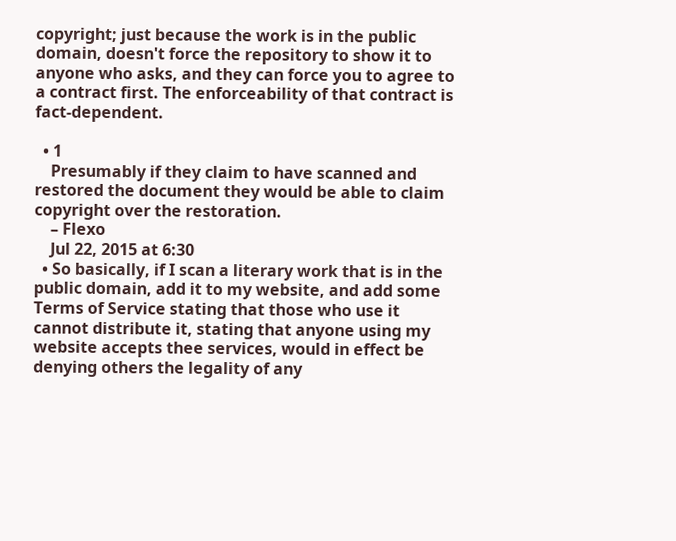copyright; just because the work is in the public domain, doesn't force the repository to show it to anyone who asks, and they can force you to agree to a contract first. The enforceability of that contract is fact-dependent.

  • 1
    Presumably if they claim to have scanned and restored the document they would be able to claim copyright over the restoration.
    – Flexo
    Jul 22, 2015 at 6:30
  • So basically, if I scan a literary work that is in the public domain, add it to my website, and add some Terms of Service stating that those who use it cannot distribute it, stating that anyone using my website accepts thee services, would in effect be denying others the legality of any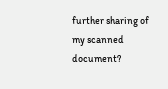further sharing of my scanned document?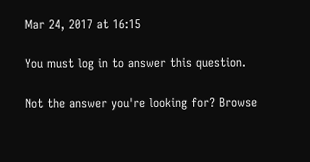Mar 24, 2017 at 16:15

You must log in to answer this question.

Not the answer you're looking for? Browse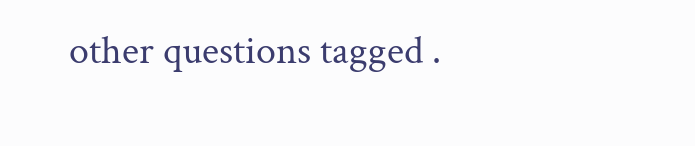other questions tagged .